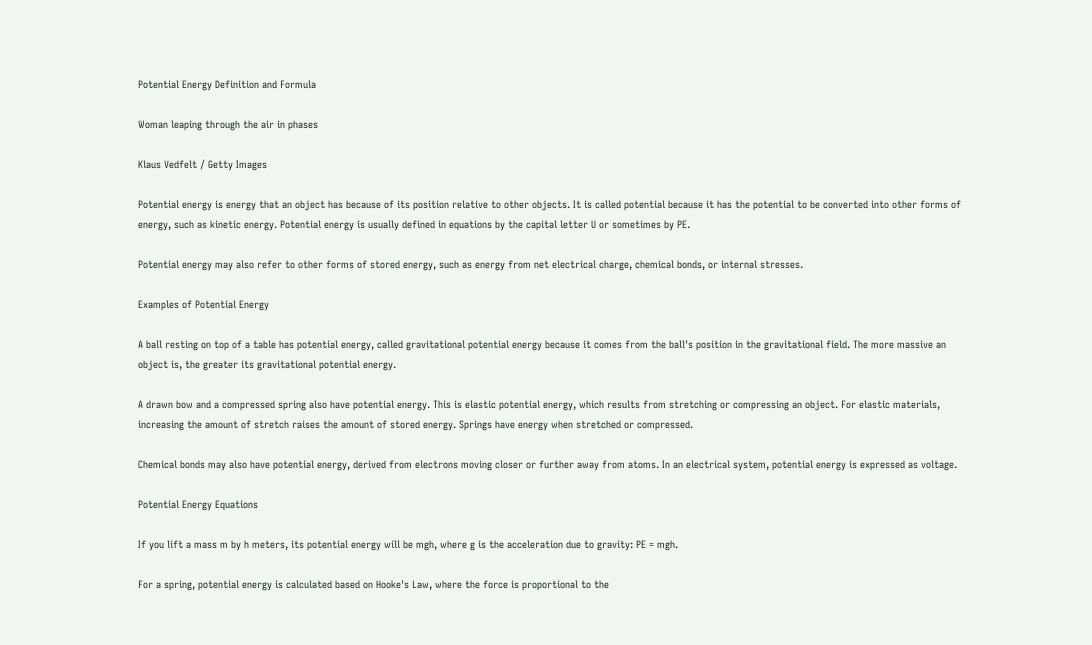Potential Energy Definition and Formula

Woman leaping through the air in phases

Klaus Vedfelt / Getty Images

Potential energy is energy that an object has because of its position relative to other objects. It is called potential because it has the potential to be converted into other forms of energy, such as kinetic energy. Potential energy is usually defined in equations by the capital letter U or sometimes by PE.

Potential energy may also refer to other forms of stored energy, such as energy from net electrical charge, chemical bonds, or internal stresses.

Examples of Potential Energy

A ball resting on top of a table has potential energy, called gravitational potential energy because it comes from the ball's position in the gravitational field. The more massive an object is, the greater its gravitational potential energy.

A drawn bow and a compressed spring also have potential energy. This is elastic potential energy, which results from stretching or compressing an object. For elastic materials, increasing the amount of stretch raises the amount of stored energy. Springs have energy when stretched or compressed.

Chemical bonds may also have potential energy, derived from electrons moving closer or further away from atoms. In an electrical system, potential energy is expressed as voltage.

Potential Energy Equations

If you lift a mass m by h meters, its potential energy will be mgh, where g is the acceleration due to gravity: PE = mgh.

For a spring, potential energy is calculated based on Hooke's Law, where the force is proportional to the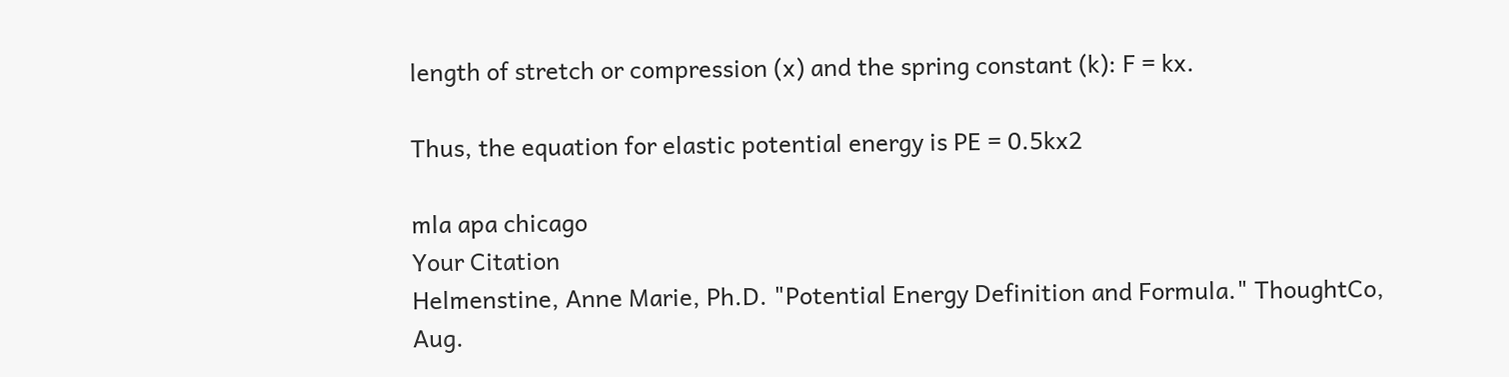length of stretch or compression (x) and the spring constant (k): F = kx.

Thus, the equation for elastic potential energy is PE = 0.5kx2

mla apa chicago
Your Citation
Helmenstine, Anne Marie, Ph.D. "Potential Energy Definition and Formula." ThoughtCo, Aug.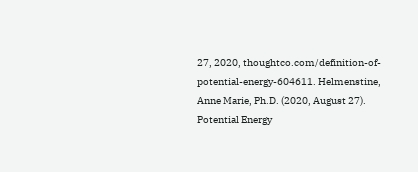27, 2020, thoughtco.com/definition-of-potential-energy-604611. Helmenstine, Anne Marie, Ph.D. (2020, August 27). Potential Energy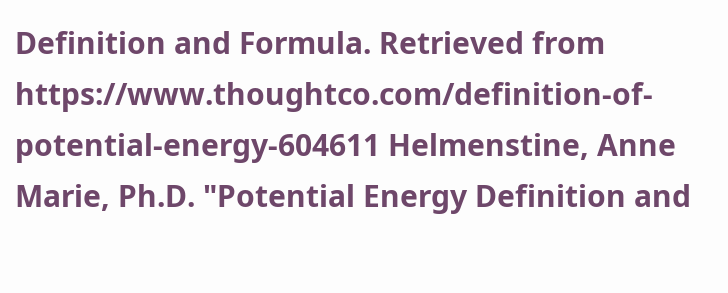Definition and Formula. Retrieved from https://www.thoughtco.com/definition-of-potential-energy-604611 Helmenstine, Anne Marie, Ph.D. "Potential Energy Definition and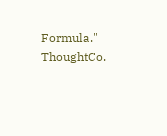Formula." ThoughtCo.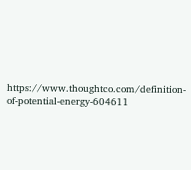https://www.thoughtco.com/definition-of-potential-energy-604611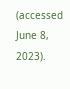(accessed June 8, 2023).